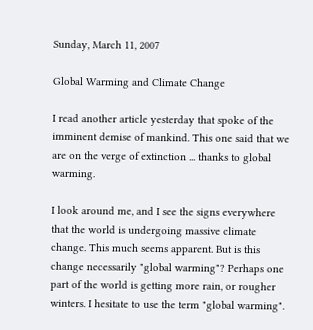Sunday, March 11, 2007

Global Warming and Climate Change

I read another article yesterday that spoke of the imminent demise of mankind. This one said that we are on the verge of extinction ... thanks to global warming.

I look around me, and I see the signs everywhere that the world is undergoing massive climate change. This much seems apparent. But is this change necessarily "global warming"? Perhaps one part of the world is getting more rain, or rougher winters. I hesitate to use the term "global warming".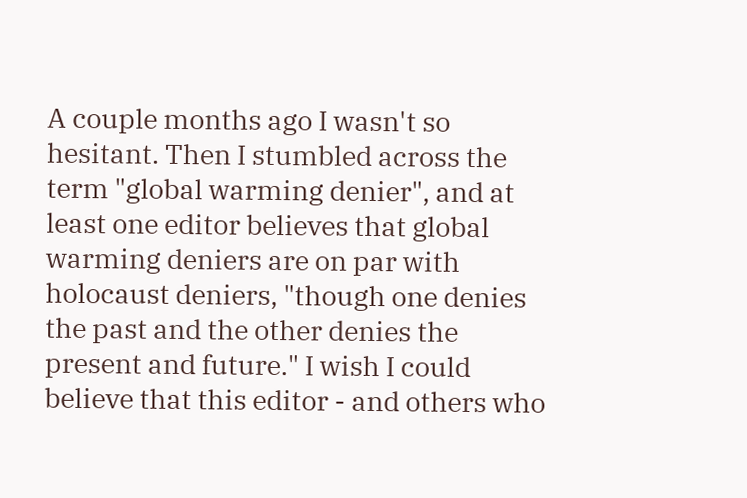A couple months ago I wasn't so hesitant. Then I stumbled across the term "global warming denier", and at least one editor believes that global warming deniers are on par with holocaust deniers, "though one denies the past and the other denies the present and future." I wish I could believe that this editor - and others who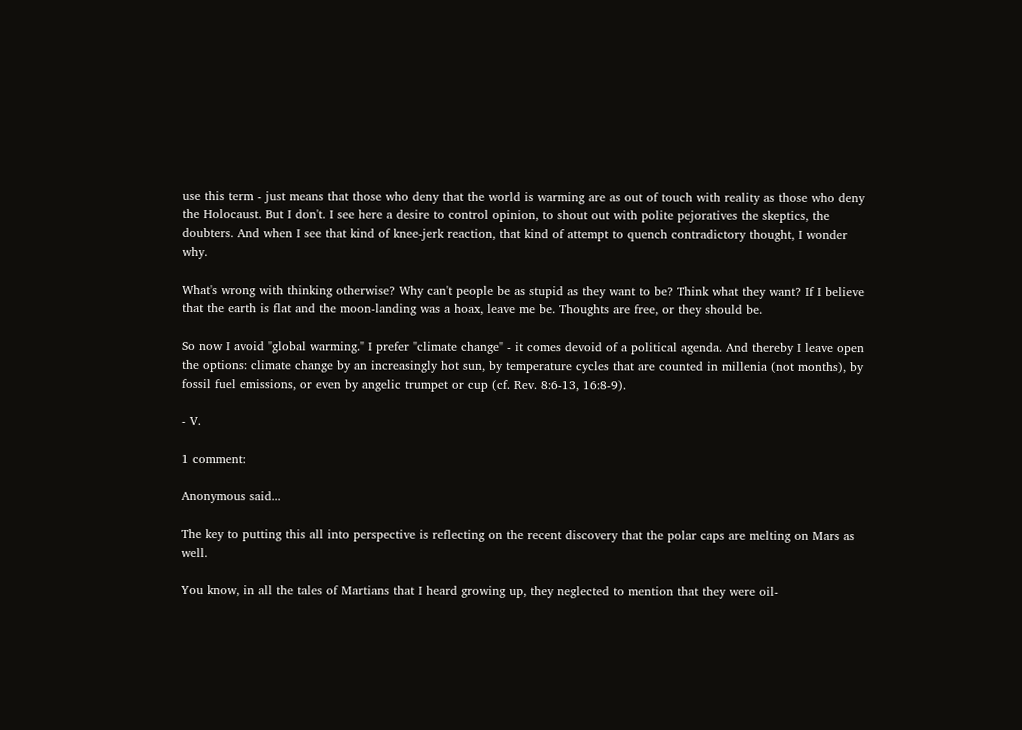use this term - just means that those who deny that the world is warming are as out of touch with reality as those who deny the Holocaust. But I don't. I see here a desire to control opinion, to shout out with polite pejoratives the skeptics, the doubters. And when I see that kind of knee-jerk reaction, that kind of attempt to quench contradictory thought, I wonder why.

What's wrong with thinking otherwise? Why can't people be as stupid as they want to be? Think what they want? If I believe that the earth is flat and the moon-landing was a hoax, leave me be. Thoughts are free, or they should be.

So now I avoid "global warming." I prefer "climate change" - it comes devoid of a political agenda. And thereby I leave open the options: climate change by an increasingly hot sun, by temperature cycles that are counted in millenia (not months), by fossil fuel emissions, or even by angelic trumpet or cup (cf. Rev. 8:6-13, 16:8-9).

- V.

1 comment:

Anonymous said...

The key to putting this all into perspective is reflecting on the recent discovery that the polar caps are melting on Mars as well.

You know, in all the tales of Martians that I heard growing up, they neglected to mention that they were oil-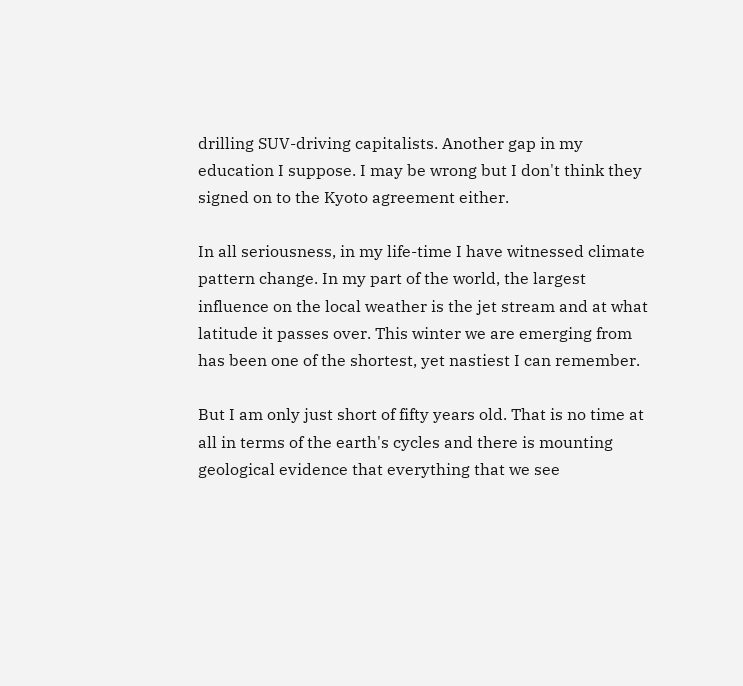drilling SUV-driving capitalists. Another gap in my education I suppose. I may be wrong but I don't think they signed on to the Kyoto agreement either.

In all seriousness, in my life-time I have witnessed climate pattern change. In my part of the world, the largest influence on the local weather is the jet stream and at what latitude it passes over. This winter we are emerging from has been one of the shortest, yet nastiest I can remember.

But I am only just short of fifty years old. That is no time at all in terms of the earth's cycles and there is mounting geological evidence that everything that we see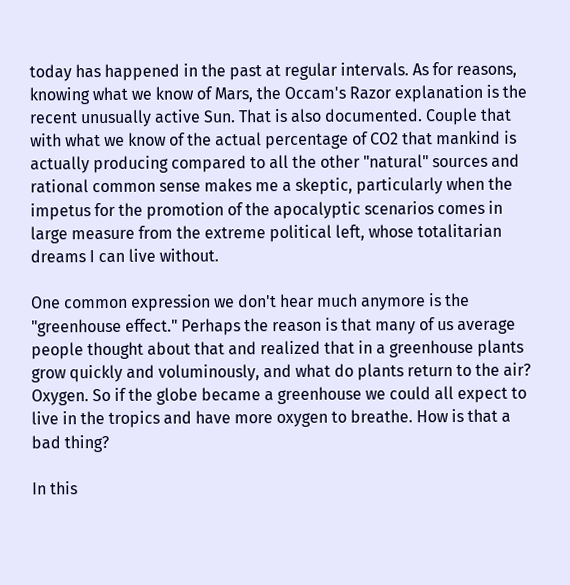today has happened in the past at regular intervals. As for reasons, knowing what we know of Mars, the Occam's Razor explanation is the recent unusually active Sun. That is also documented. Couple that with what we know of the actual percentage of CO2 that mankind is actually producing compared to all the other "natural" sources and rational common sense makes me a skeptic, particularly when the impetus for the promotion of the apocalyptic scenarios comes in large measure from the extreme political left, whose totalitarian dreams I can live without.

One common expression we don't hear much anymore is the "greenhouse effect." Perhaps the reason is that many of us average people thought about that and realized that in a greenhouse plants grow quickly and voluminously, and what do plants return to the air? Oxygen. So if the globe became a greenhouse we could all expect to live in the tropics and have more oxygen to breathe. How is that a bad thing?

In this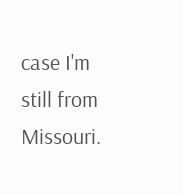case I'm still from Missouri.